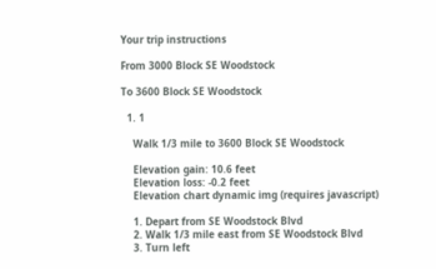Your trip instructions

From 3000 Block SE Woodstock

To 3600 Block SE Woodstock

  1. 1

    Walk 1/3 mile to 3600 Block SE Woodstock

    Elevation gain: 10.6 feet
    Elevation loss: -0.2 feet
    Elevation chart dynamic img (requires javascript)

    1. Depart from SE Woodstock Blvd
    2. Walk 1/3 mile east from SE Woodstock Blvd
    3. Turn left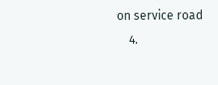on service road
    4.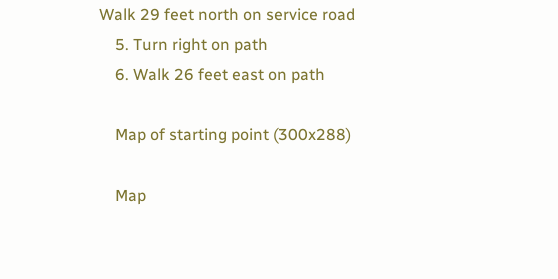Walk 29 feet north on service road
    5. Turn right on path
    6. Walk 26 feet east on path

    Map of starting point (300x288)

    Map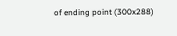of ending point (300x288)